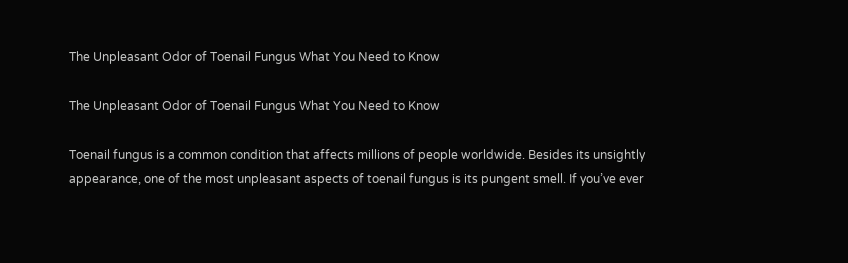The Unpleasant Odor of Toenail Fungus What You Need to Know

The Unpleasant Odor of Toenail Fungus What You Need to Know

Toenail fungus is a common condition that affects millions of people worldwide. Besides its unsightly appearance, one of the most unpleasant aspects of toenail fungus is its pungent smell. If you’ve ever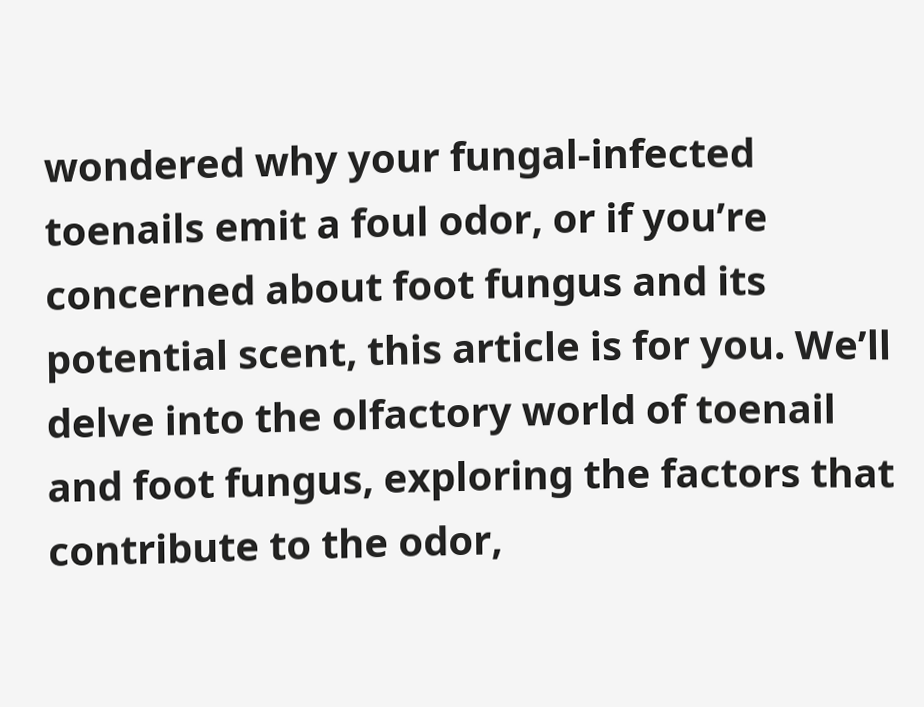wondered why your fungal-infected toenails emit a foul odor, or if you’re concerned about foot fungus and its potential scent, this article is for you. We’ll delve into the olfactory world of toenail and foot fungus, exploring the factors that contribute to the odor,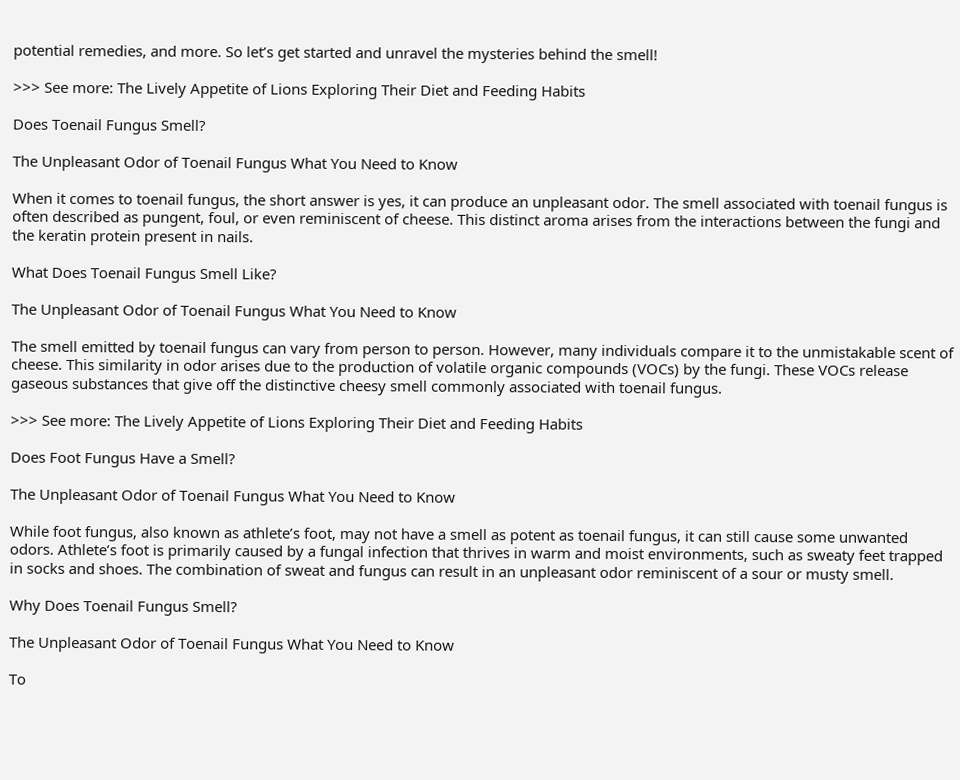potential remedies, and more. So let’s get started and unravel the mysteries behind the smell!

>>> See more: The Lively Appetite of Lions Exploring Their Diet and Feeding Habits

Does Toenail Fungus Smell?

The Unpleasant Odor of Toenail Fungus What You Need to Know

When it comes to toenail fungus, the short answer is yes, it can produce an unpleasant odor. The smell associated with toenail fungus is often described as pungent, foul, or even reminiscent of cheese. This distinct aroma arises from the interactions between the fungi and the keratin protein present in nails.

What Does Toenail Fungus Smell Like?

The Unpleasant Odor of Toenail Fungus What You Need to Know

The smell emitted by toenail fungus can vary from person to person. However, many individuals compare it to the unmistakable scent of cheese. This similarity in odor arises due to the production of volatile organic compounds (VOCs) by the fungi. These VOCs release gaseous substances that give off the distinctive cheesy smell commonly associated with toenail fungus.

>>> See more: The Lively Appetite of Lions Exploring Their Diet and Feeding Habits

Does Foot Fungus Have a Smell?

The Unpleasant Odor of Toenail Fungus What You Need to Know

While foot fungus, also known as athlete’s foot, may not have a smell as potent as toenail fungus, it can still cause some unwanted odors. Athlete’s foot is primarily caused by a fungal infection that thrives in warm and moist environments, such as sweaty feet trapped in socks and shoes. The combination of sweat and fungus can result in an unpleasant odor reminiscent of a sour or musty smell.

Why Does Toenail Fungus Smell?

The Unpleasant Odor of Toenail Fungus What You Need to Know

To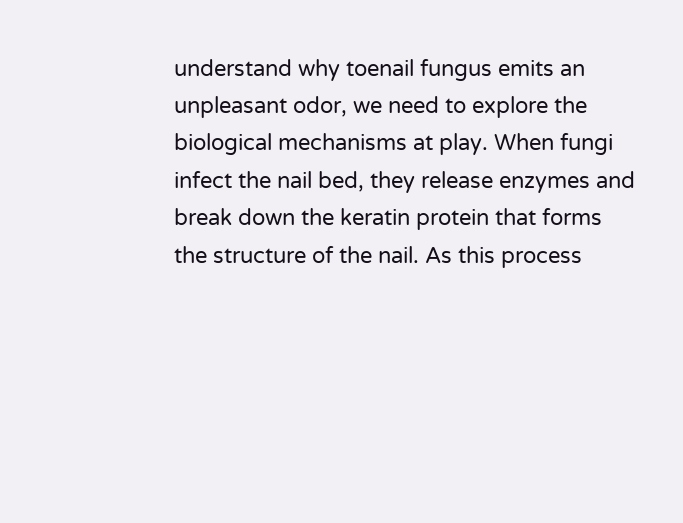understand why toenail fungus emits an unpleasant odor, we need to explore the biological mechanisms at play. When fungi infect the nail bed, they release enzymes and break down the keratin protein that forms the structure of the nail. As this process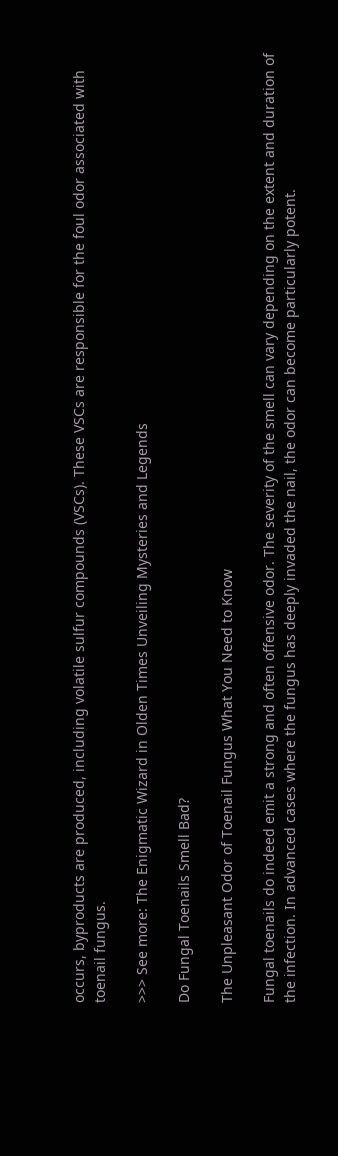occurs, byproducts are produced, including volatile sulfur compounds (VSCs). These VSCs are responsible for the foul odor associated with toenail fungus.

>>> See more: The Enigmatic Wizard in Olden Times Unveiling Mysteries and Legends

Do Fungal Toenails Smell Bad?

The Unpleasant Odor of Toenail Fungus What You Need to Know

Fungal toenails do indeed emit a strong and often offensive odor. The severity of the smell can vary depending on the extent and duration of the infection. In advanced cases where the fungus has deeply invaded the nail, the odor can become particularly potent.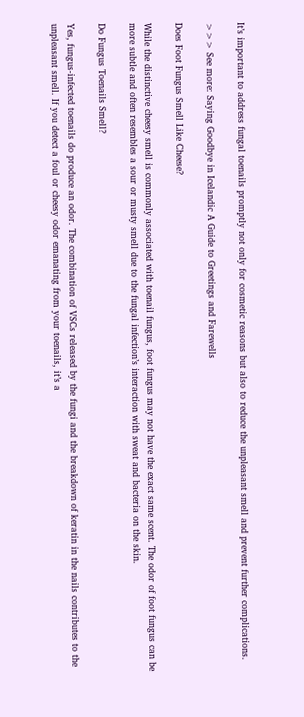It’s important to address fungal toenails promptly not only for cosmetic reasons but also to reduce the unpleasant smell and prevent further complications.

>>> See more: Saying Goodbye in Icelandic A Guide to Greetings and Farewells

Does Foot Fungus Smell Like Cheese?

While the distinctive cheesy smell is commonly associated with toenail fungus, foot fungus may not have the exact same scent. The odor of foot fungus can be more subtle and often resembles a sour or musty smell due to the fungal infection’s interaction with sweat and bacteria on the skin.

Do Fungus Toenails Smell?

Yes, fungus-infected toenails do produce an odor. The combination of VSCs released by the fungi and the breakdown of keratin in the nails contributes to the unpleasant smell. If you detect a foul or cheesy odor emanating from your toenails, it’s a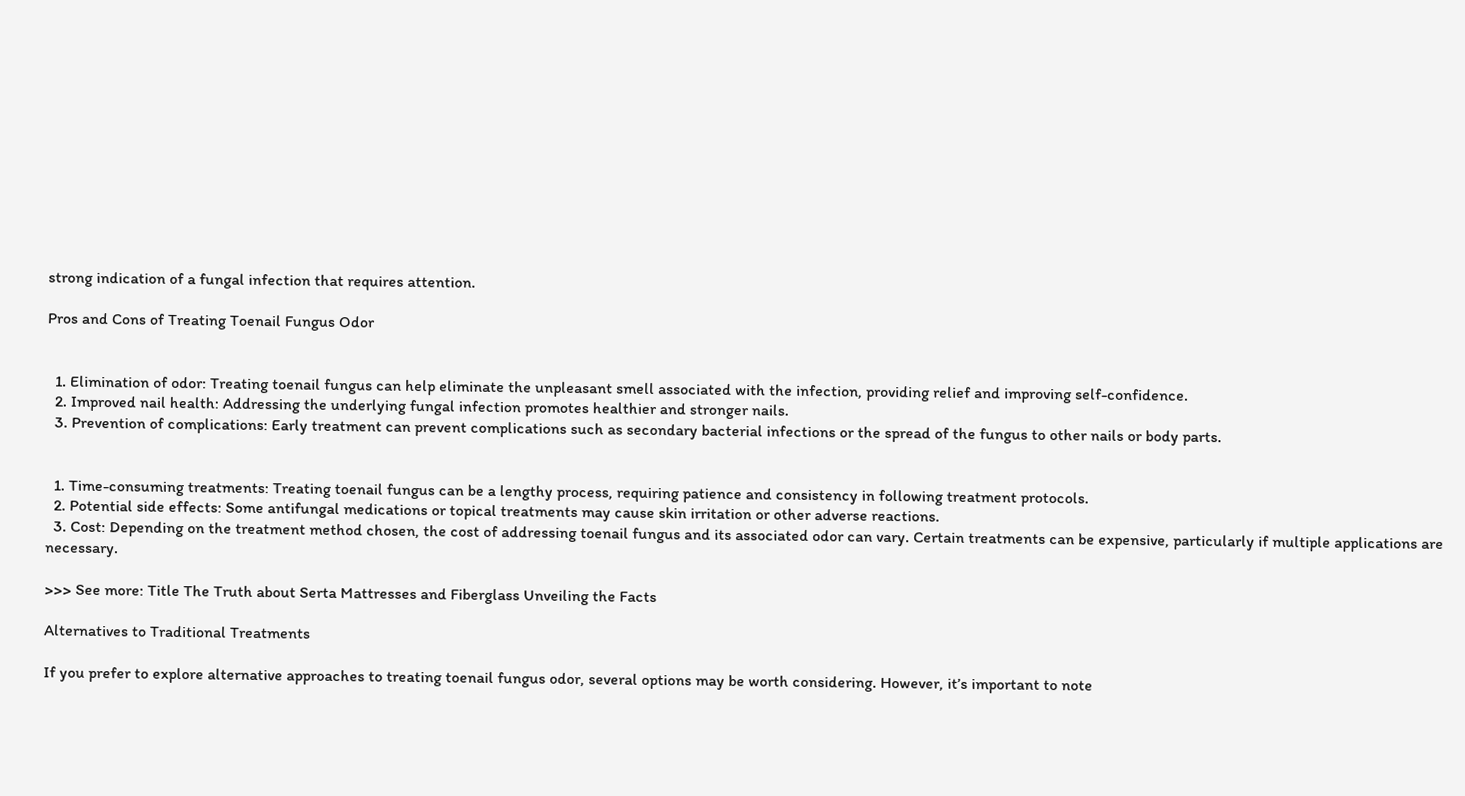strong indication of a fungal infection that requires attention.

Pros and Cons of Treating Toenail Fungus Odor


  1. Elimination of odor: Treating toenail fungus can help eliminate the unpleasant smell associated with the infection, providing relief and improving self-confidence.
  2. Improved nail health: Addressing the underlying fungal infection promotes healthier and stronger nails.
  3. Prevention of complications: Early treatment can prevent complications such as secondary bacterial infections or the spread of the fungus to other nails or body parts.


  1. Time-consuming treatments: Treating toenail fungus can be a lengthy process, requiring patience and consistency in following treatment protocols.
  2. Potential side effects: Some antifungal medications or topical treatments may cause skin irritation or other adverse reactions.
  3. Cost: Depending on the treatment method chosen, the cost of addressing toenail fungus and its associated odor can vary. Certain treatments can be expensive, particularly if multiple applications are necessary.

>>> See more: Title The Truth about Serta Mattresses and Fiberglass Unveiling the Facts

Alternatives to Traditional Treatments

If you prefer to explore alternative approaches to treating toenail fungus odor, several options may be worth considering. However, it’s important to note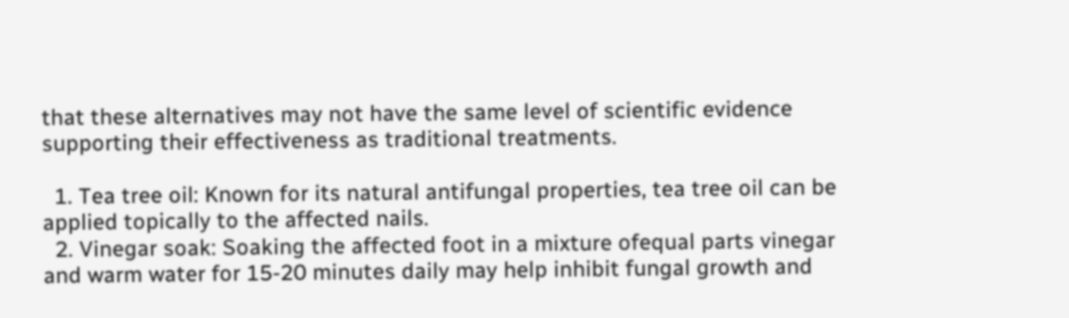that these alternatives may not have the same level of scientific evidence supporting their effectiveness as traditional treatments.

  1. Tea tree oil: Known for its natural antifungal properties, tea tree oil can be applied topically to the affected nails.
  2. Vinegar soak: Soaking the affected foot in a mixture ofequal parts vinegar and warm water for 15-20 minutes daily may help inhibit fungal growth and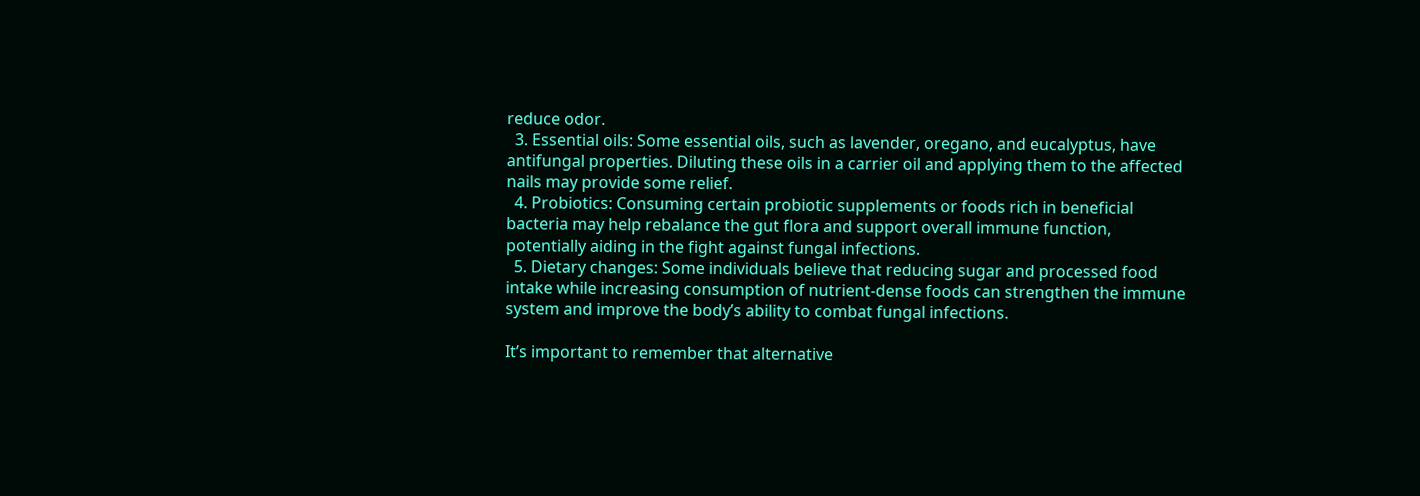reduce odor.
  3. Essential oils: Some essential oils, such as lavender, oregano, and eucalyptus, have antifungal properties. Diluting these oils in a carrier oil and applying them to the affected nails may provide some relief.
  4. Probiotics: Consuming certain probiotic supplements or foods rich in beneficial bacteria may help rebalance the gut flora and support overall immune function, potentially aiding in the fight against fungal infections.
  5. Dietary changes: Some individuals believe that reducing sugar and processed food intake while increasing consumption of nutrient-dense foods can strengthen the immune system and improve the body’s ability to combat fungal infections.

It’s important to remember that alternative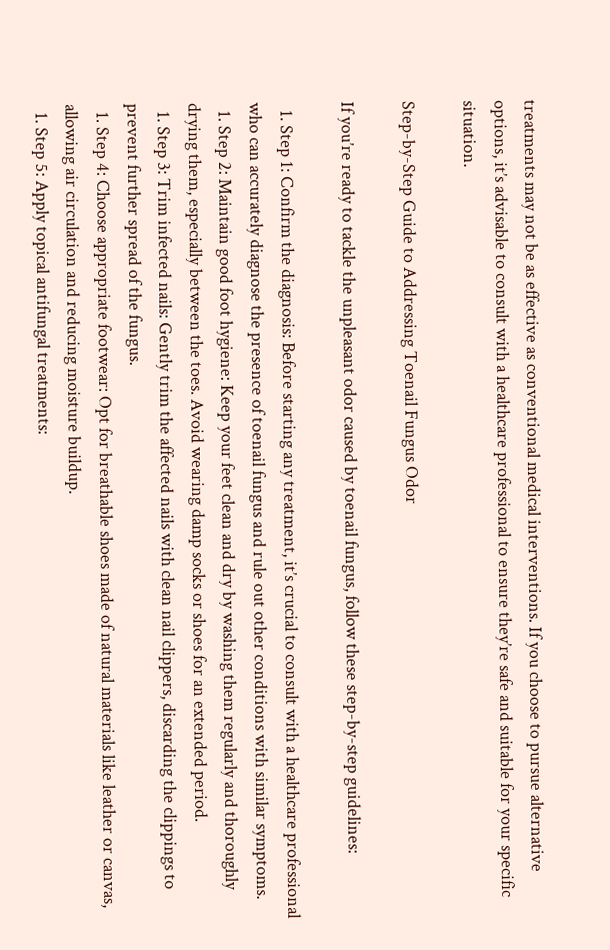treatments may not be as effective as conventional medical interventions. If you choose to pursue alternative options, it’s advisable to consult with a healthcare professional to ensure they’re safe and suitable for your specific situation.

Step-by-Step Guide to Addressing Toenail Fungus Odor

If you’re ready to tackle the unpleasant odor caused by toenail fungus, follow these step-by-step guidelines:

  1. Step 1: Confirm the diagnosis: Before starting any treatment, it’s crucial to consult with a healthcare professional who can accurately diagnose the presence of toenail fungus and rule out other conditions with similar symptoms.
  1. Step 2: Maintain good foot hygiene: Keep your feet clean and dry by washing them regularly and thoroughly drying them, especially between the toes. Avoid wearing damp socks or shoes for an extended period.
  1. Step 3: Trim infected nails: Gently trim the affected nails with clean nail clippers, discarding the clippings to prevent further spread of the fungus.
  1. Step 4: Choose appropriate footwear: Opt for breathable shoes made of natural materials like leather or canvas, allowing air circulation and reducing moisture buildup.
  1. Step 5: Apply topical antifungal treatments: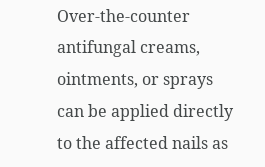Over-the-counter antifungal creams, ointments, or sprays can be applied directly to the affected nails as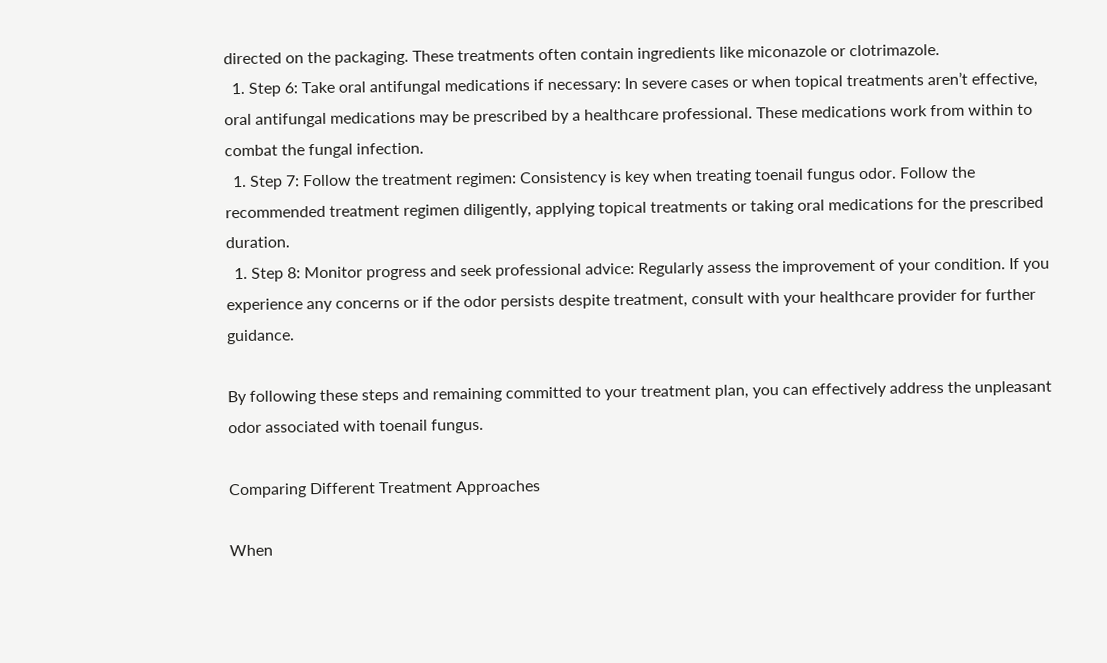directed on the packaging. These treatments often contain ingredients like miconazole or clotrimazole.
  1. Step 6: Take oral antifungal medications if necessary: In severe cases or when topical treatments aren’t effective, oral antifungal medications may be prescribed by a healthcare professional. These medications work from within to combat the fungal infection.
  1. Step 7: Follow the treatment regimen: Consistency is key when treating toenail fungus odor. Follow the recommended treatment regimen diligently, applying topical treatments or taking oral medications for the prescribed duration.
  1. Step 8: Monitor progress and seek professional advice: Regularly assess the improvement of your condition. If you experience any concerns or if the odor persists despite treatment, consult with your healthcare provider for further guidance.

By following these steps and remaining committed to your treatment plan, you can effectively address the unpleasant odor associated with toenail fungus.

Comparing Different Treatment Approaches

When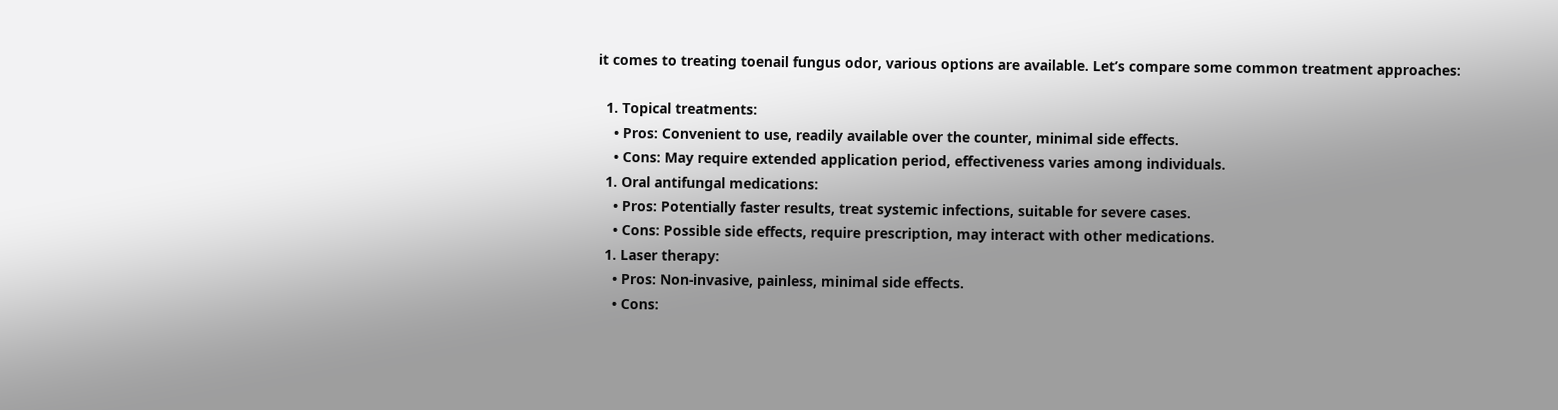it comes to treating toenail fungus odor, various options are available. Let’s compare some common treatment approaches:

  1. Topical treatments:
    • Pros: Convenient to use, readily available over the counter, minimal side effects.
    • Cons: May require extended application period, effectiveness varies among individuals.
  1. Oral antifungal medications:
    • Pros: Potentially faster results, treat systemic infections, suitable for severe cases.
    • Cons: Possible side effects, require prescription, may interact with other medications.
  1. Laser therapy:
    • Pros: Non-invasive, painless, minimal side effects.
    • Cons: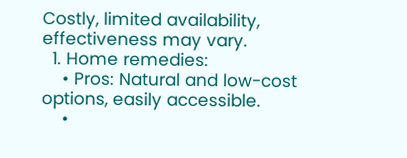Costly, limited availability, effectiveness may vary.
  1. Home remedies:
    • Pros: Natural and low-cost options, easily accessible.
    •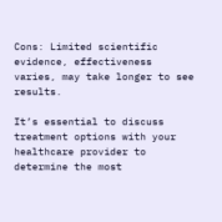Cons: Limited scientific evidence, effectiveness varies, may take longer to see results.

It’s essential to discuss treatment options with your healthcare provider to determine the most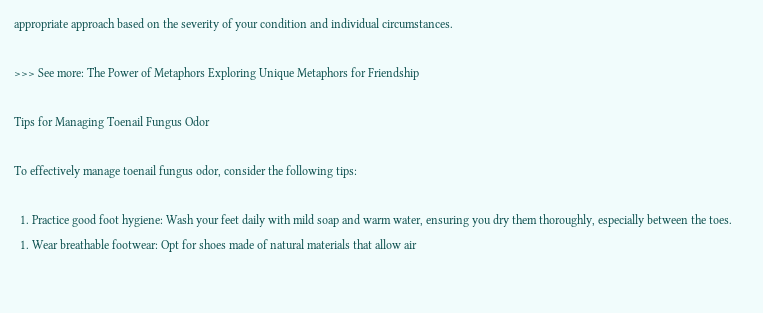appropriate approach based on the severity of your condition and individual circumstances.

>>> See more: The Power of Metaphors Exploring Unique Metaphors for Friendship

Tips for Managing Toenail Fungus Odor

To effectively manage toenail fungus odor, consider the following tips:

  1. Practice good foot hygiene: Wash your feet daily with mild soap and warm water, ensuring you dry them thoroughly, especially between the toes.
  1. Wear breathable footwear: Opt for shoes made of natural materials that allow air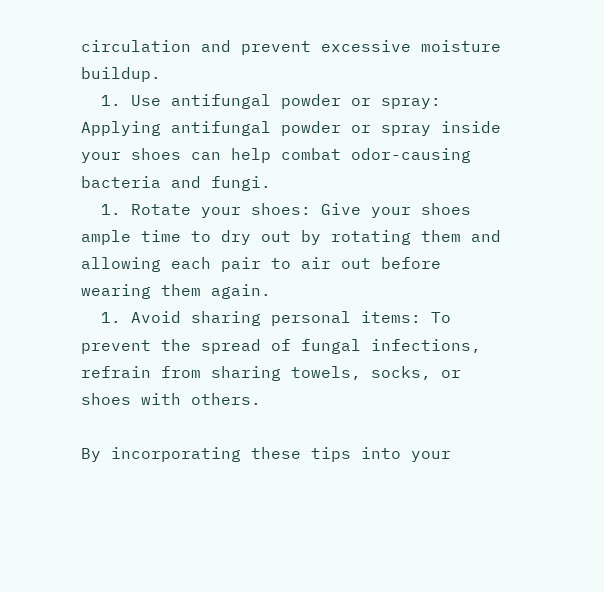circulation and prevent excessive moisture buildup.
  1. Use antifungal powder or spray: Applying antifungal powder or spray inside your shoes can help combat odor-causing bacteria and fungi.
  1. Rotate your shoes: Give your shoes ample time to dry out by rotating them and allowing each pair to air out before wearing them again.
  1. Avoid sharing personal items: To prevent the spread of fungal infections, refrain from sharing towels, socks, or shoes with others.

By incorporating these tips into your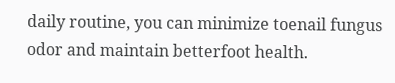daily routine, you can minimize toenail fungus odor and maintain betterfoot health.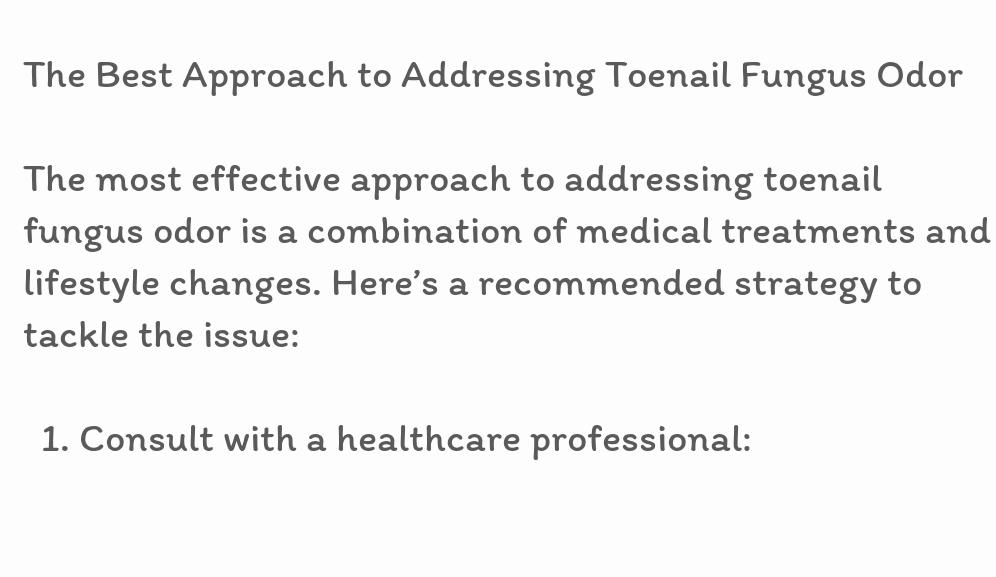The Best Approach to Addressing Toenail Fungus Odor

The most effective approach to addressing toenail fungus odor is a combination of medical treatments and lifestyle changes. Here’s a recommended strategy to tackle the issue:

  1. Consult with a healthcare professional: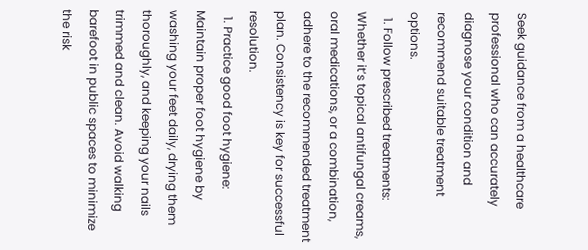Seek guidance from a healthcare professional who can accurately diagnose your condition and recommend suitable treatment options.
  1. Follow prescribed treatments: Whether it’s topical antifungal creams, oral medications, or a combination, adhere to the recommended treatment plan. Consistency is key for successful resolution.
  1. Practice good foot hygiene: Maintain proper foot hygiene by washing your feet daily, drying them thoroughly, and keeping your nails trimmed and clean. Avoid walking barefoot in public spaces to minimize the risk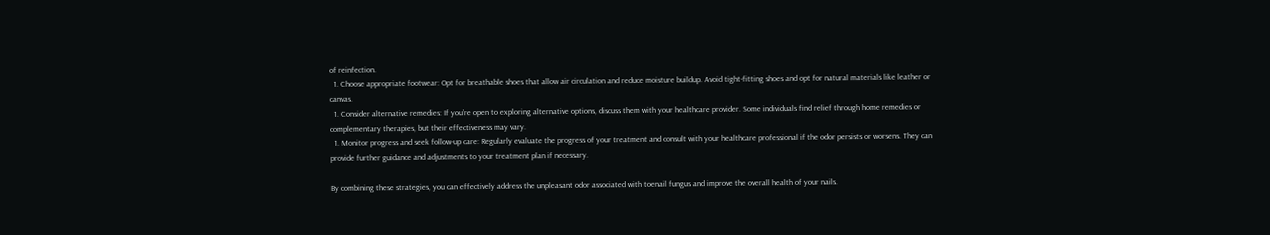of reinfection.
  1. Choose appropriate footwear: Opt for breathable shoes that allow air circulation and reduce moisture buildup. Avoid tight-fitting shoes and opt for natural materials like leather or canvas.
  1. Consider alternative remedies: If you’re open to exploring alternative options, discuss them with your healthcare provider. Some individuals find relief through home remedies or complementary therapies, but their effectiveness may vary.
  1. Monitor progress and seek follow-up care: Regularly evaluate the progress of your treatment and consult with your healthcare professional if the odor persists or worsens. They can provide further guidance and adjustments to your treatment plan if necessary.

By combining these strategies, you can effectively address the unpleasant odor associated with toenail fungus and improve the overall health of your nails.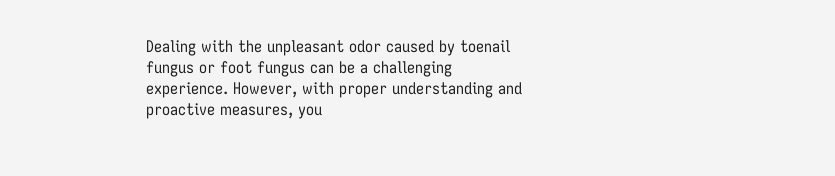Dealing with the unpleasant odor caused by toenail fungus or foot fungus can be a challenging experience. However, with proper understanding and proactive measures, you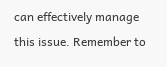can effectively manage this issue. Remember to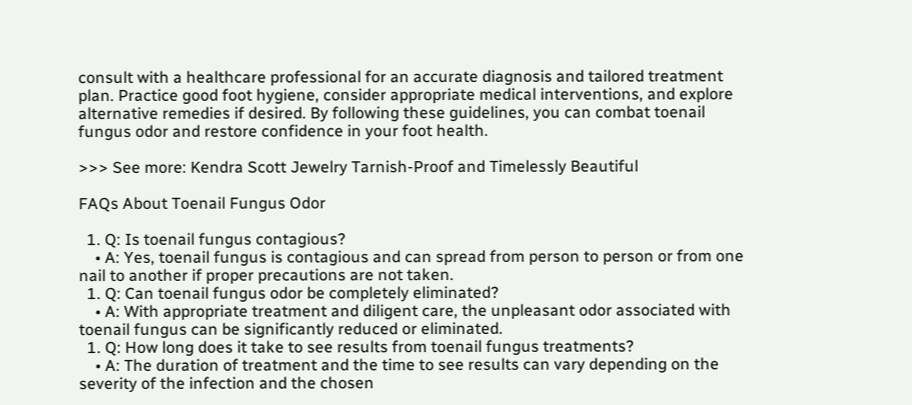consult with a healthcare professional for an accurate diagnosis and tailored treatment plan. Practice good foot hygiene, consider appropriate medical interventions, and explore alternative remedies if desired. By following these guidelines, you can combat toenail fungus odor and restore confidence in your foot health.

>>> See more: Kendra Scott Jewelry Tarnish-Proof and Timelessly Beautiful

FAQs About Toenail Fungus Odor

  1. Q: Is toenail fungus contagious?
    • A: Yes, toenail fungus is contagious and can spread from person to person or from one nail to another if proper precautions are not taken.
  1. Q: Can toenail fungus odor be completely eliminated?
    • A: With appropriate treatment and diligent care, the unpleasant odor associated with toenail fungus can be significantly reduced or eliminated.
  1. Q: How long does it take to see results from toenail fungus treatments?
    • A: The duration of treatment and the time to see results can vary depending on the severity of the infection and the chosen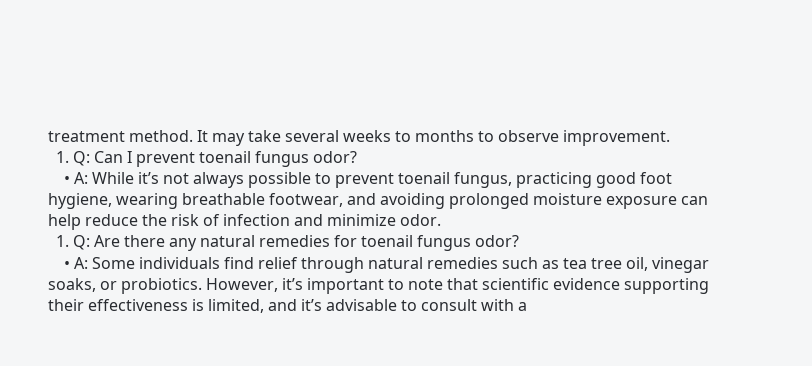treatment method. It may take several weeks to months to observe improvement.
  1. Q: Can I prevent toenail fungus odor?
    • A: While it’s not always possible to prevent toenail fungus, practicing good foot hygiene, wearing breathable footwear, and avoiding prolonged moisture exposure can help reduce the risk of infection and minimize odor.
  1. Q: Are there any natural remedies for toenail fungus odor?
    • A: Some individuals find relief through natural remedies such as tea tree oil, vinegar soaks, or probiotics. However, it’s important to note that scientific evidence supporting their effectiveness is limited, and it’s advisable to consult with a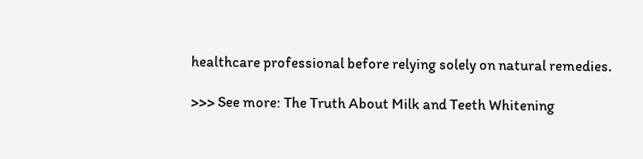healthcare professional before relying solely on natural remedies.

>>> See more: The Truth About Milk and Teeth Whitening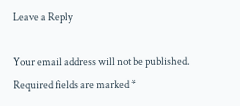Leave a Reply

Your email address will not be published. Required fields are marked *